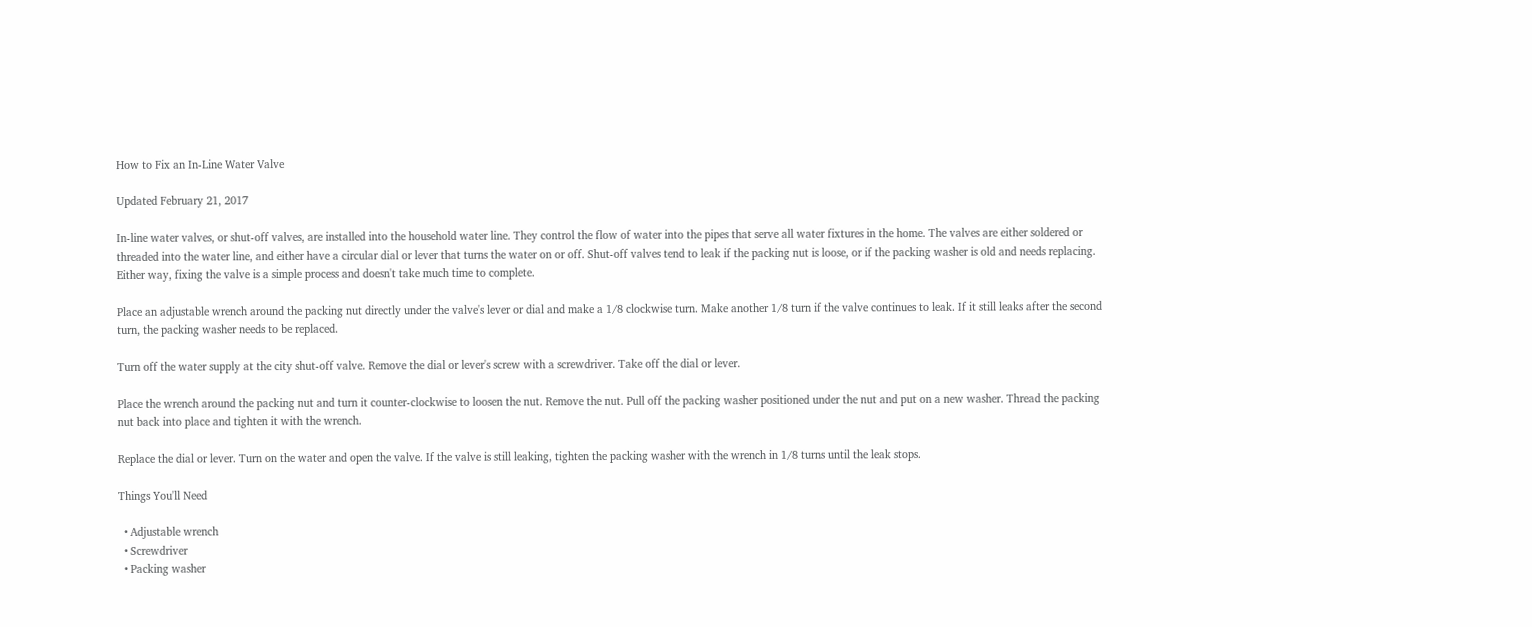How to Fix an In-Line Water Valve

Updated February 21, 2017

In-line water valves, or shut-off valves, are installed into the household water line. They control the flow of water into the pipes that serve all water fixtures in the home. The valves are either soldered or threaded into the water line, and either have a circular dial or lever that turns the water on or off. Shut-off valves tend to leak if the packing nut is loose, or if the packing washer is old and needs replacing. Either way, fixing the valve is a simple process and doesn't take much time to complete.

Place an adjustable wrench around the packing nut directly under the valve's lever or dial and make a 1/8 clockwise turn. Make another 1/8 turn if the valve continues to leak. If it still leaks after the second turn, the packing washer needs to be replaced.

Turn off the water supply at the city shut-off valve. Remove the dial or lever's screw with a screwdriver. Take off the dial or lever.

Place the wrench around the packing nut and turn it counter-clockwise to loosen the nut. Remove the nut. Pull off the packing washer positioned under the nut and put on a new washer. Thread the packing nut back into place and tighten it with the wrench.

Replace the dial or lever. Turn on the water and open the valve. If the valve is still leaking, tighten the packing washer with the wrench in 1/8 turns until the leak stops.

Things You'll Need

  • Adjustable wrench
  • Screwdriver
  • Packing washer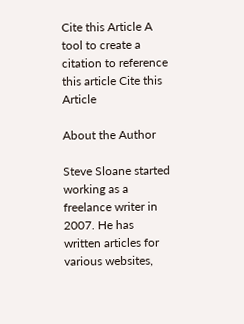Cite this Article A tool to create a citation to reference this article Cite this Article

About the Author

Steve Sloane started working as a freelance writer in 2007. He has written articles for various websites,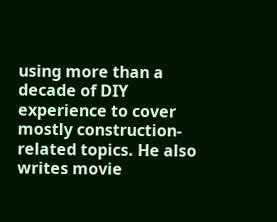using more than a decade of DIY experience to cover mostly construction-related topics. He also writes movie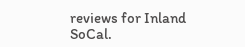reviews for Inland SoCal.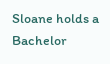Sloane holds a Bachelor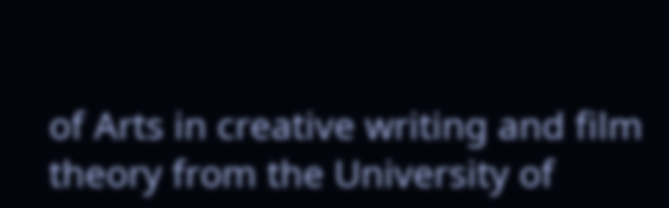of Arts in creative writing and film theory from the University of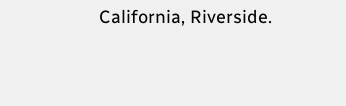California, Riverside.